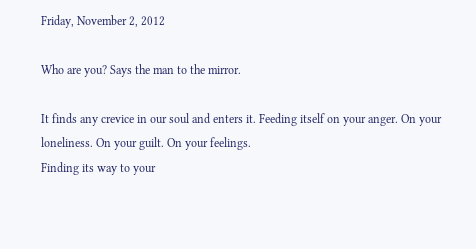Friday, November 2, 2012

Who are you? Says the man to the mirror.

It finds any crevice in our soul and enters it. Feeding itself on your anger. On your loneliness. On your guilt. On your feelings.
Finding its way to your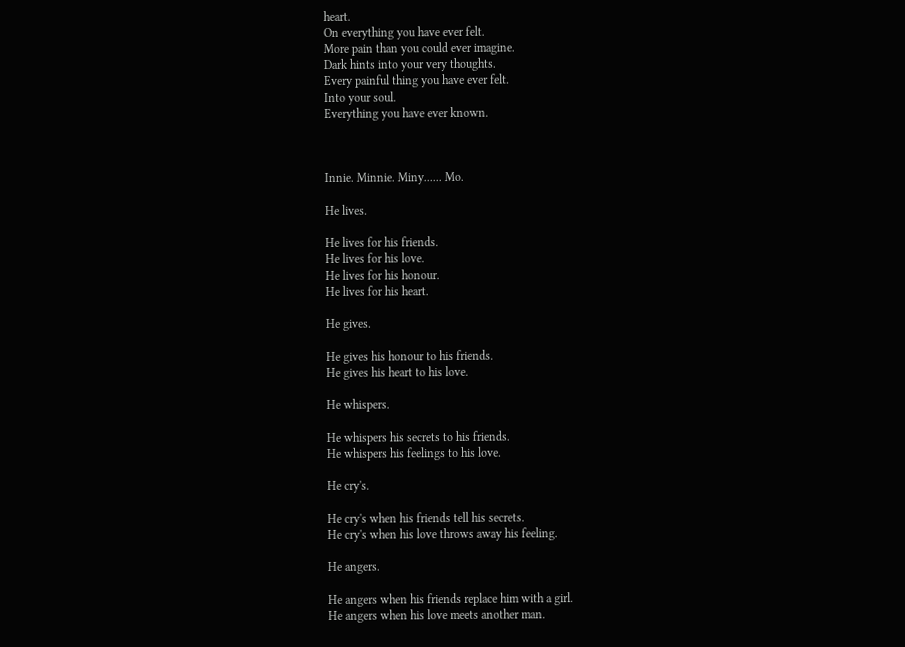heart.
On everything you have ever felt.
More pain than you could ever imagine.
Dark hints into your very thoughts.
Every painful thing you have ever felt.
Into your soul.
Everything you have ever known.



Innie. Minnie. Miny...... Mo.

He lives.

He lives for his friends.
He lives for his love.
He lives for his honour.
He lives for his heart.

He gives.

He gives his honour to his friends.
He gives his heart to his love.

He whispers.

He whispers his secrets to his friends.
He whispers his feelings to his love.

He cry's.

He cry's when his friends tell his secrets.
He cry's when his love throws away his feeling.

He angers.

He angers when his friends replace him with a girl.
He angers when his love meets another man.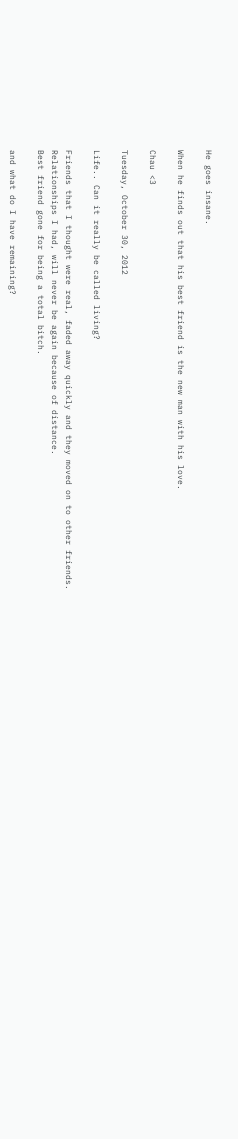He goes insane.

When he finds out that his best friend is the new man with his love.

Chau <3

Tuesday, October 30, 2012

Life.. Can it really be called living?

Friends that I thought were real, faded away quickly and they moved on to other friends.
Relationships I had, will never be again because of distance.
Best friend gone for being a total bitch.

and what do I have remaining?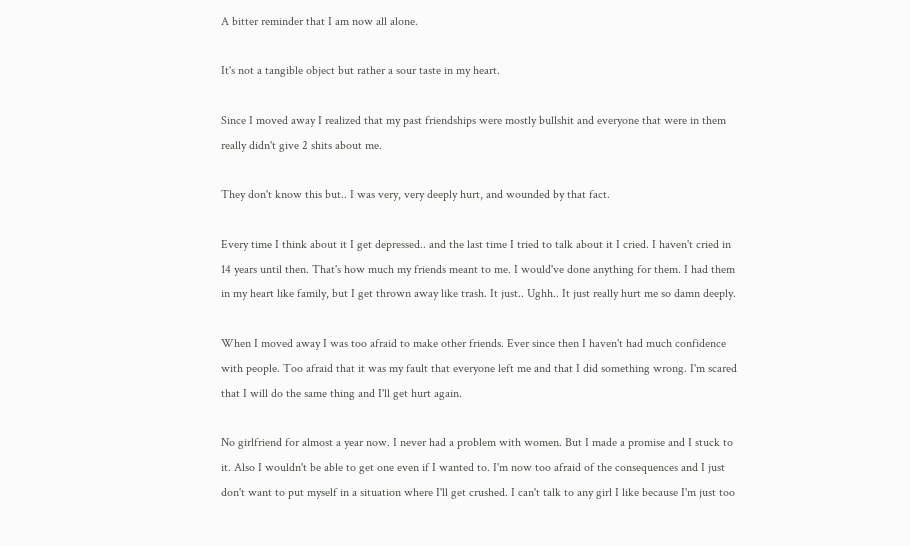A bitter reminder that I am now all alone.

It's not a tangible object but rather a sour taste in my heart.

Since I moved away I realized that my past friendships were mostly bullshit and everyone that were in them really didn't give 2 shits about me.

They don't know this but.. I was very, very deeply hurt, and wounded by that fact.

Every time I think about it I get depressed.. and the last time I tried to talk about it I cried. I haven't cried in 14 years until then. That's how much my friends meant to me. I would've done anything for them. I had them in my heart like family, but I get thrown away like trash. It just.. Ughh.. It just really hurt me so damn deeply.

When I moved away I was too afraid to make other friends. Ever since then I haven't had much confidence with people. Too afraid that it was my fault that everyone left me and that I did something wrong. I'm scared that I will do the same thing and I'll get hurt again.

No girlfriend for almost a year now. I never had a problem with women. But I made a promise and I stuck to it. Also I wouldn't be able to get one even if I wanted to. I'm now too afraid of the consequences and I just don't want to put myself in a situation where I'll get crushed. I can't talk to any girl I like because I'm just too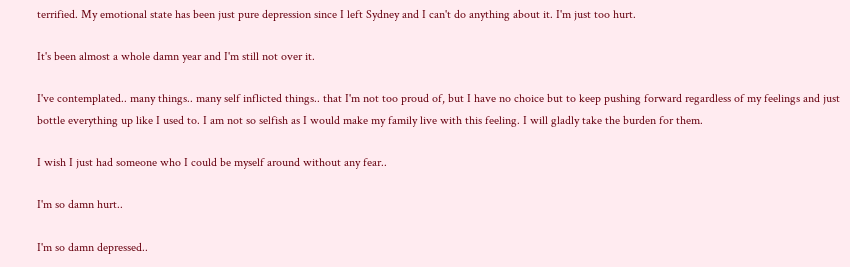terrified. My emotional state has been just pure depression since I left Sydney and I can't do anything about it. I'm just too hurt.

It's been almost a whole damn year and I'm still not over it.

I've contemplated.. many things.. many self inflicted things.. that I'm not too proud of, but I have no choice but to keep pushing forward regardless of my feelings and just bottle everything up like I used to. I am not so selfish as I would make my family live with this feeling. I will gladly take the burden for them.

I wish I just had someone who I could be myself around without any fear..

I'm so damn hurt..

I'm so damn depressed..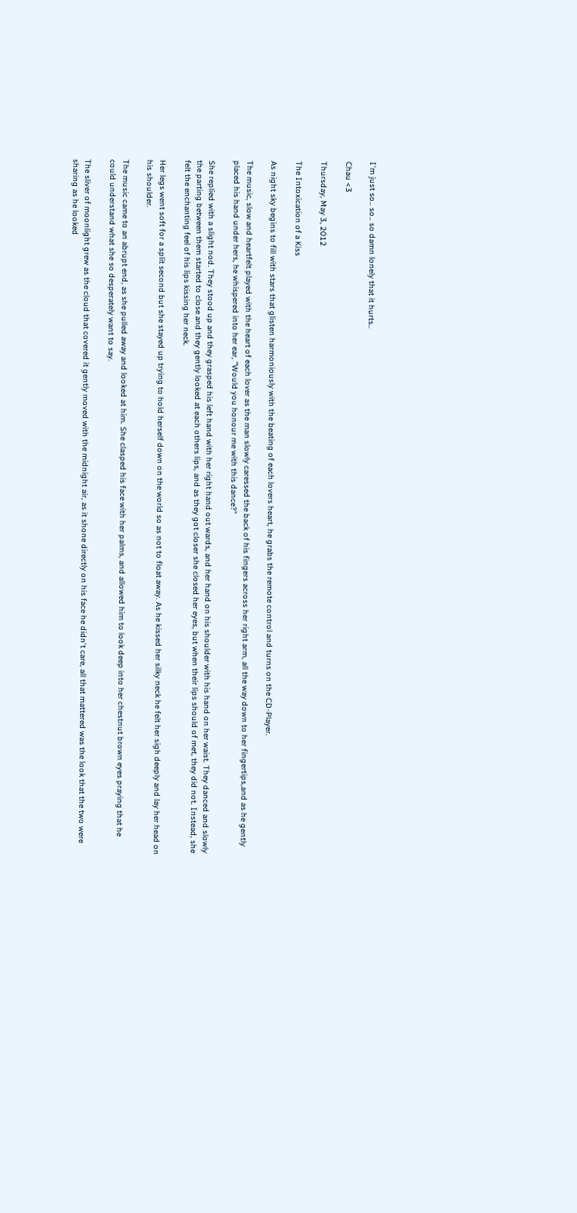I'm just so.. so.. so damn lonely that it hurts..

Chau <3

Thursday, May 3, 2012

The Intoxication of a Kiss

As night sky begins to fill with stars that glisten harmoniously with the beating of each lovers heart, he grabs the remote control and turns on the CD-Player.

The music, slow and heartfelt played with the heart of each lover as the man slowly caressed the back of his fingers across her right arm, all the way down to her fingertips,and as he gently placed his hand under hers, he whispered into her ear, "Would you honour me with this dance?"

She replied with a slight nod. They stood up and they grasped his left hand with her right hand out wards, and her hand on his shoulder with his hand on her waist. They danced and slowly the parting between them started to close and they gently looked at each others lips, and as they got closer she closed her eyes, but when their lips should of met, they did not. Instead, she felt the enchanting feel of his lips kissing her neck.

Her legs went soft for a split second but she stayed up trying to hold herself down on the world so as not to float away. As he kissed her silky neck he felt her sigh deeply and lay her head on his shoulder.

The music came to an abrupt end, as she pulled away and looked at him. She clasped his face with her palms, and allowed him to look deep into her chestnut brown eyes praying that he could understand what she so desperately want to say.

The sliver of moonlight grew as the cloud that covered it gently moved with the midnight air, as it shone directly on his face he didn't care, all that mattered was the look that the two were sharing as he looked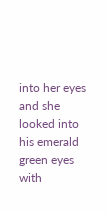into her eyes and she looked into his emerald green eyes with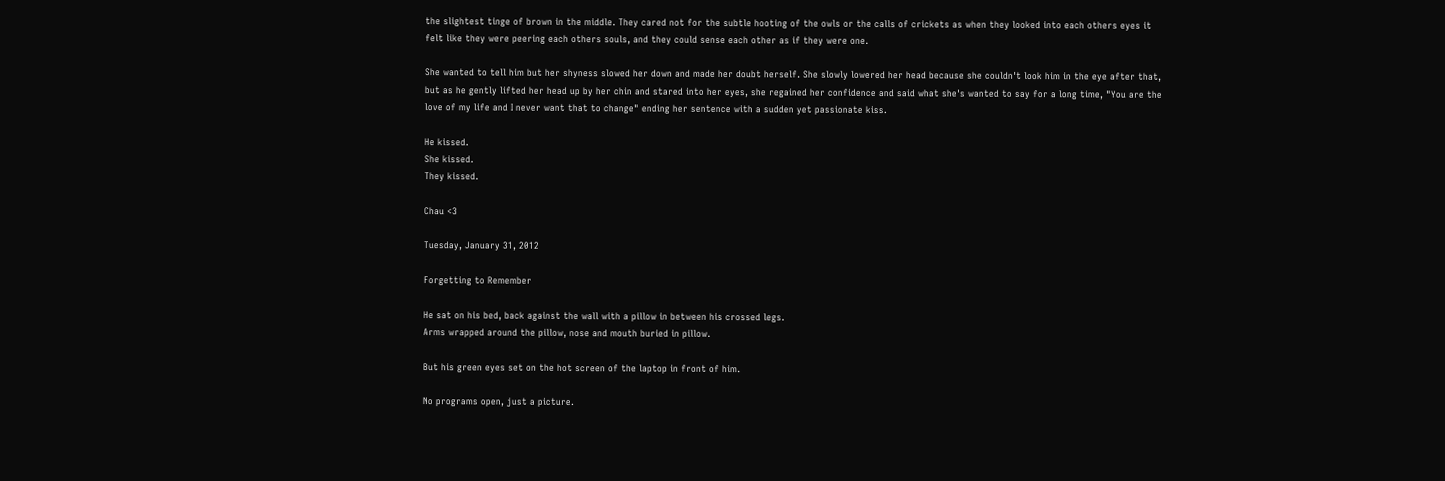the slightest tinge of brown in the middle. They cared not for the subtle hooting of the owls or the calls of crickets as when they looked into each others eyes it felt like they were peering each others souls, and they could sense each other as if they were one.

She wanted to tell him but her shyness slowed her down and made her doubt herself. She slowly lowered her head because she couldn't look him in the eye after that, but as he gently lifted her head up by her chin and stared into her eyes, she regained her confidence and said what she's wanted to say for a long time, "You are the love of my life and I never want that to change" ending her sentence with a sudden yet passionate kiss.

He kissed.
She kissed.
They kissed.

Chau <3

Tuesday, January 31, 2012

Forgetting to Remember

He sat on his bed, back against the wall with a pillow in between his crossed legs.
Arms wrapped around the pillow, nose and mouth buried in pillow.

But his green eyes set on the hot screen of the laptop in front of him.

No programs open, just a picture.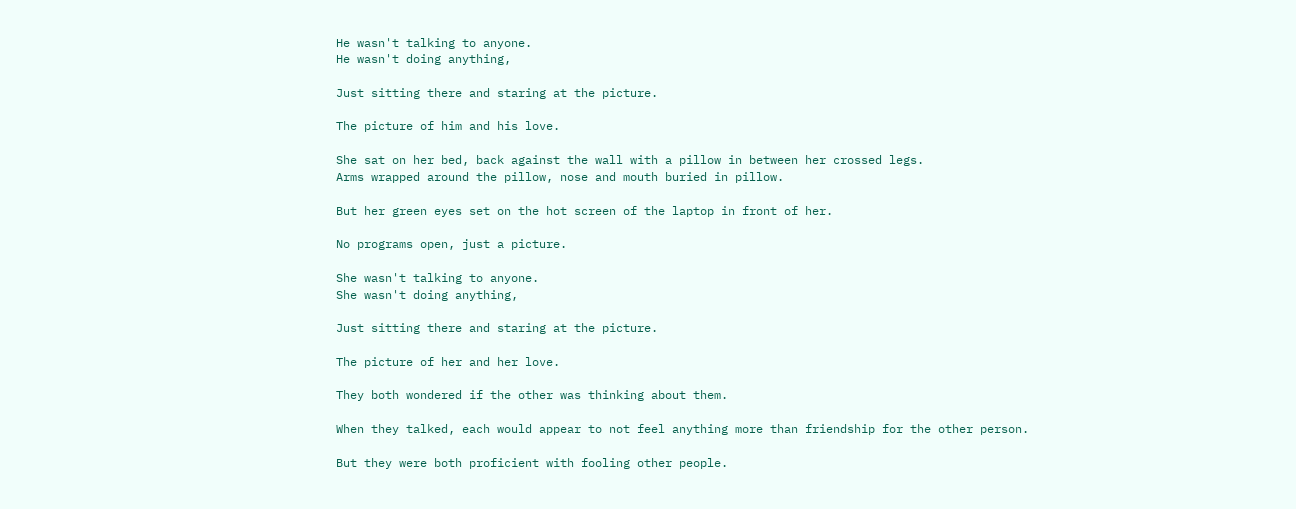He wasn't talking to anyone.
He wasn't doing anything,

Just sitting there and staring at the picture.

The picture of him and his love.

She sat on her bed, back against the wall with a pillow in between her crossed legs.
Arms wrapped around the pillow, nose and mouth buried in pillow.

But her green eyes set on the hot screen of the laptop in front of her.

No programs open, just a picture.

She wasn't talking to anyone.
She wasn't doing anything,

Just sitting there and staring at the picture.

The picture of her and her love.

They both wondered if the other was thinking about them.

When they talked, each would appear to not feel anything more than friendship for the other person.

But they were both proficient with fooling other people.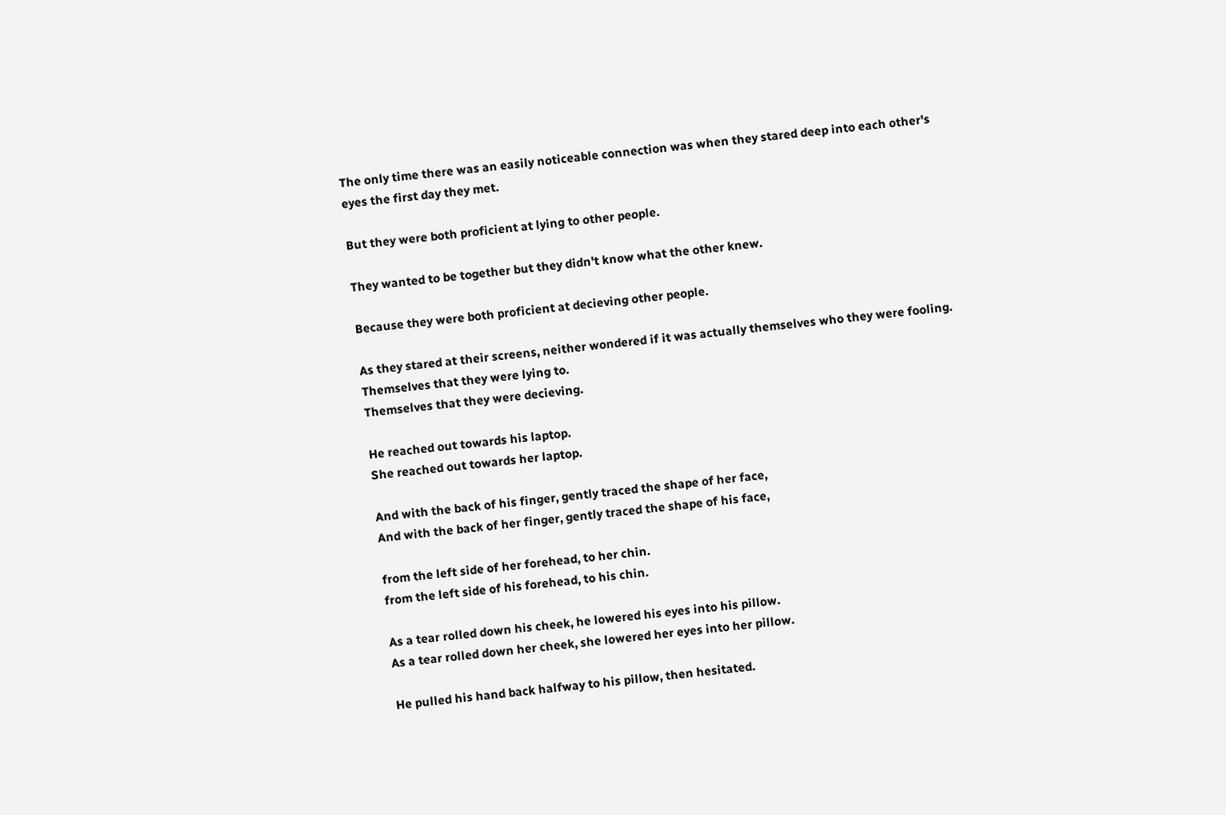The only time there was an easily noticeable connection was when they stared deep into each other's eyes the first day they met.

But they were both proficient at lying to other people.

They wanted to be together but they didn't know what the other knew.

Because they were both proficient at decieving other people.

As they stared at their screens, neither wondered if it was actually themselves who they were fooling.
Themselves that they were lying to.
Themselves that they were decieving.

He reached out towards his laptop.
She reached out towards her laptop.

And with the back of his finger, gently traced the shape of her face,
And with the back of her finger, gently traced the shape of his face,

from the left side of her forehead, to her chin.
from the left side of his forehead, to his chin.

As a tear rolled down his cheek, he lowered his eyes into his pillow.
As a tear rolled down her cheek, she lowered her eyes into her pillow.

He pulled his hand back halfway to his pillow, then hesitated.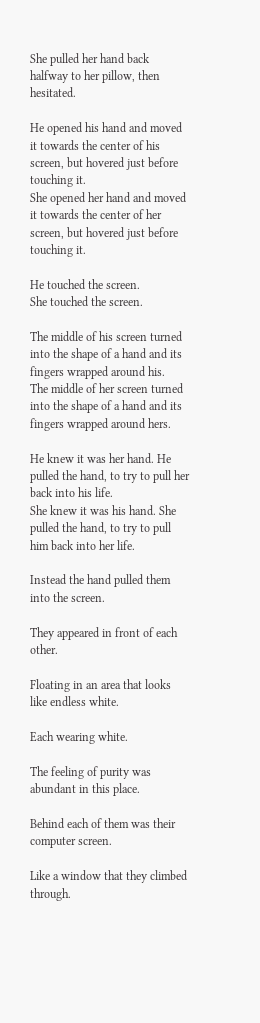She pulled her hand back halfway to her pillow, then hesitated.

He opened his hand and moved it towards the center of his screen, but hovered just before touching it.
She opened her hand and moved it towards the center of her screen, but hovered just before touching it.

He touched the screen.
She touched the screen.

The middle of his screen turned into the shape of a hand and its fingers wrapped around his.
The middle of her screen turned into the shape of a hand and its fingers wrapped around hers.

He knew it was her hand. He pulled the hand, to try to pull her back into his life.
She knew it was his hand. She pulled the hand, to try to pull him back into her life.

Instead the hand pulled them into the screen.

They appeared in front of each other.

Floating in an area that looks like endless white.

Each wearing white.

The feeling of purity was abundant in this place.

Behind each of them was their computer screen.

Like a window that they climbed through.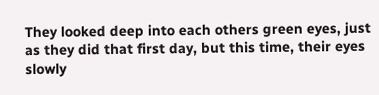They looked deep into each others green eyes, just as they did that first day, but this time, their eyes slowly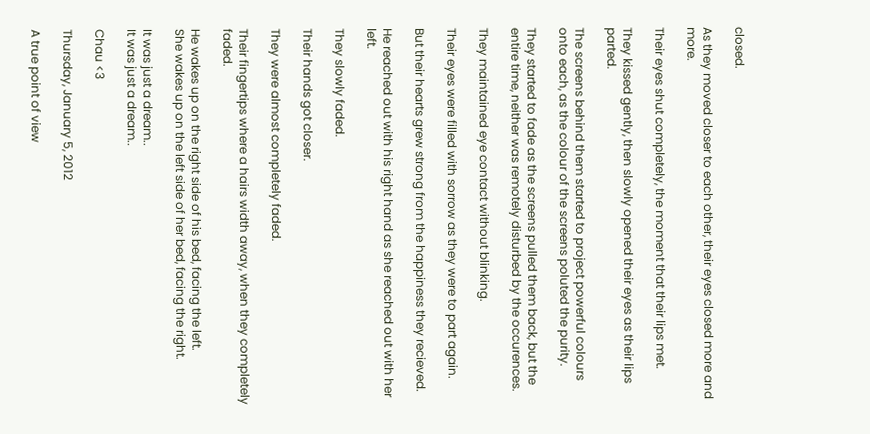closed.

As they moved closer to each other, their eyes closed more and more.

Their eyes shut completely, the moment that their lips met.

They kissed gently, then slowly opened their eyes as their lips parted.

The screens behind them started to project powerful colours onto each, as the colour of the screens poluted the purity.

They started to fade as the screens pulled them back, but the entire time, neither was remotely disturbed by the occurences.

They maintained eye contact without blinking.

Their eyes were filled with sorrow as they were to part again.

But their hearts grew strong from the happiness they recieved.

He reached out with his right hand as she reached out with her left.

They slowly faded.

Their hands got closer.

They were almost completely faded.

Their fingertips where a hairs width away, when they completely faded.

He wakes up on the right side of his bed, facing the left.
She wakes up on the left side of her bed, facing the right.

It was just a dream..
It was just a dream..

Chau <3

Thursday, January 5, 2012

A true point of view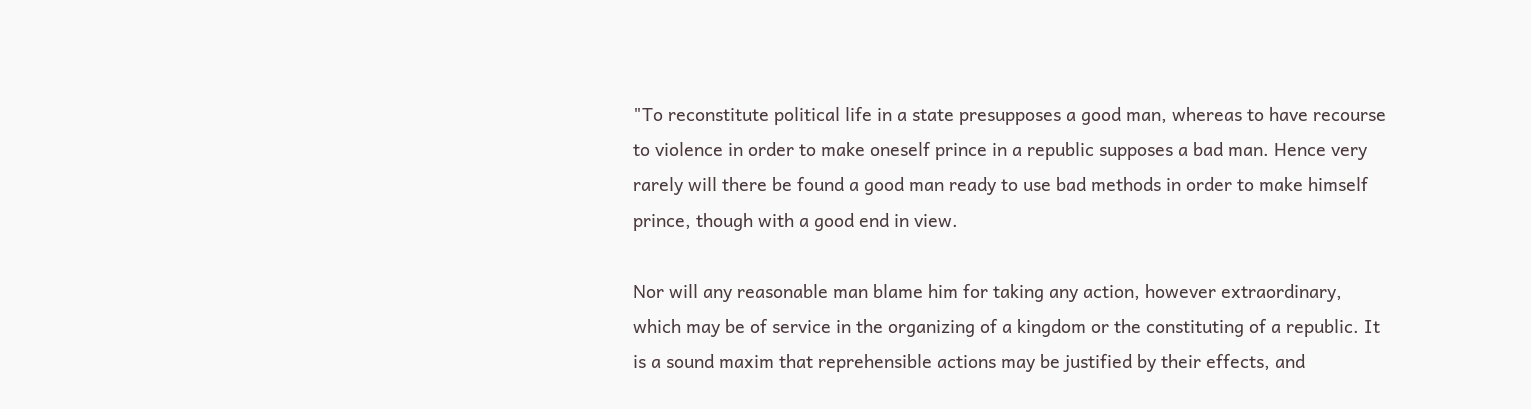"To reconstitute political life in a state presupposes a good man, whereas to have recourse to violence in order to make oneself prince in a republic supposes a bad man. Hence very rarely will there be found a good man ready to use bad methods in order to make himself prince, though with a good end in view.

Nor will any reasonable man blame him for taking any action, however extraordinary, which may be of service in the organizing of a kingdom or the constituting of a republic. It is a sound maxim that reprehensible actions may be justified by their effects, and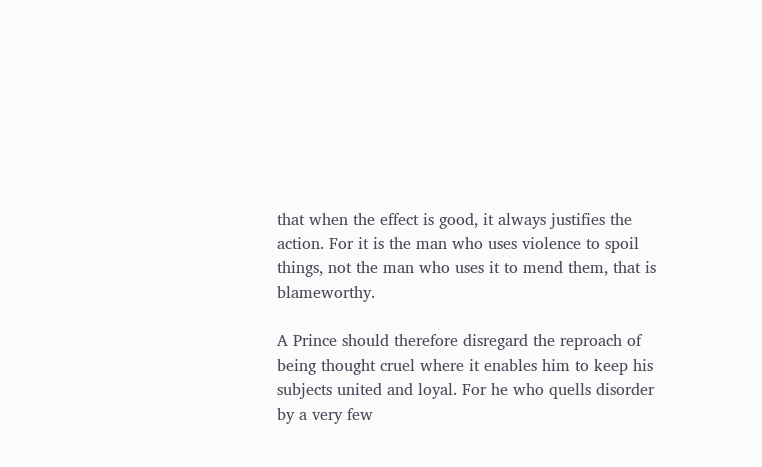that when the effect is good, it always justifies the action. For it is the man who uses violence to spoil things, not the man who uses it to mend them, that is blameworthy.

A Prince should therefore disregard the reproach of being thought cruel where it enables him to keep his subjects united and loyal. For he who quells disorder by a very few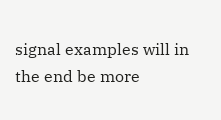signal examples will in the end be more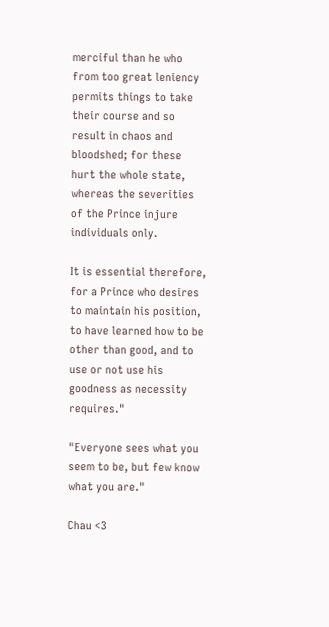merciful than he who from too great leniency permits things to take their course and so result in chaos and bloodshed; for these hurt the whole state, whereas the severities of the Prince injure individuals only.

It is essential therefore, for a Prince who desires to maintain his position, to have learned how to be other than good, and to use or not use his goodness as necessity requires."

"Everyone sees what you seem to be, but few know what you are."

Chau <3